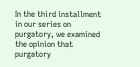In the third installment in our series on purgatory, we examined the opinion that purgatory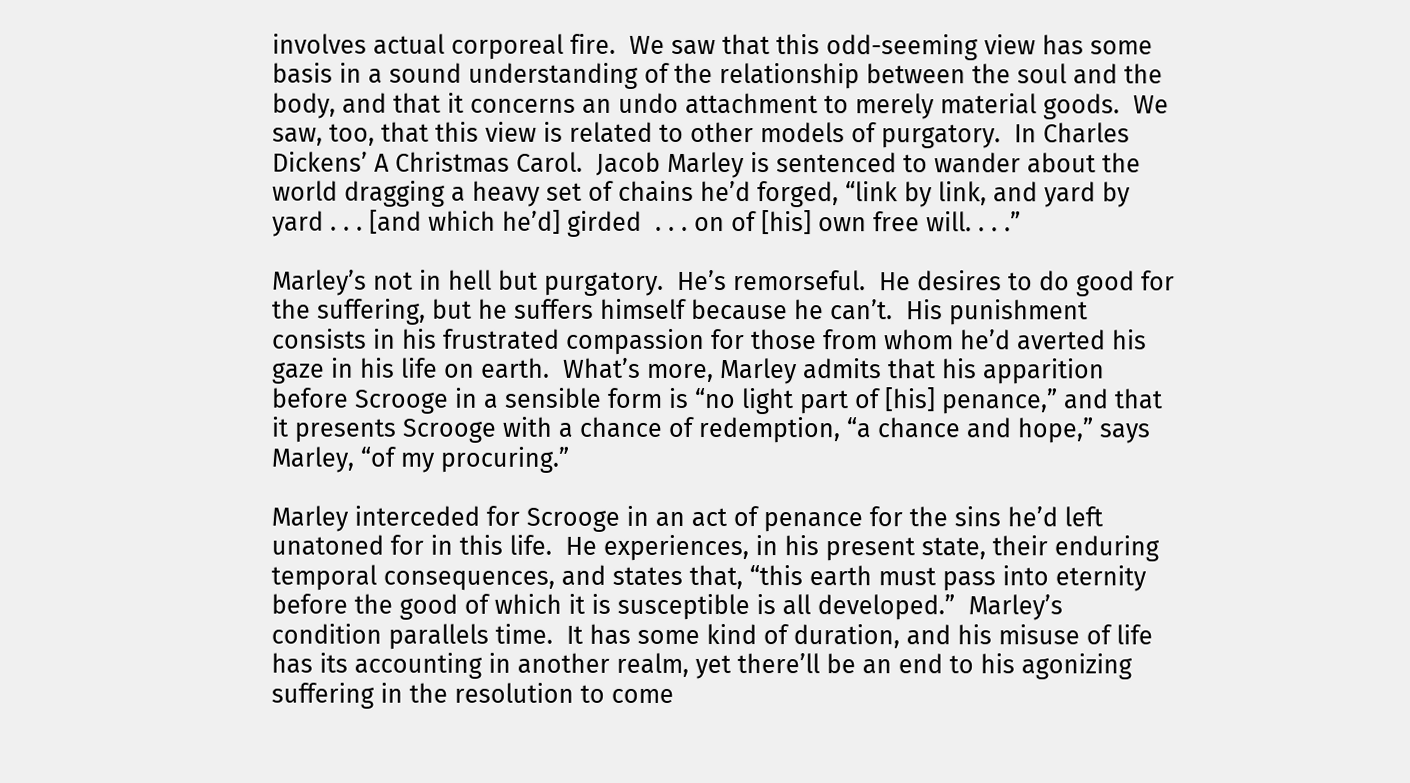involves actual corporeal fire.  We saw that this odd-seeming view has some basis in a sound understanding of the relationship between the soul and the body, and that it concerns an undo attachment to merely material goods.  We saw, too, that this view is related to other models of purgatory.  In Charles Dickens’ A Christmas Carol.  Jacob Marley is sentenced to wander about the world dragging a heavy set of chains he’d forged, “link by link, and yard by yard . . . [and which he’d] girded  . . . on of [his] own free will. . . .”

Marley’s not in hell but purgatory.  He’s remorseful.  He desires to do good for the suffering, but he suffers himself because he can’t.  His punishment consists in his frustrated compassion for those from whom he’d averted his gaze in his life on earth.  What’s more, Marley admits that his apparition before Scrooge in a sensible form is “no light part of [his] penance,” and that it presents Scrooge with a chance of redemption, “a chance and hope,” says Marley, “of my procuring.”

Marley interceded for Scrooge in an act of penance for the sins he’d left unatoned for in this life.  He experiences, in his present state, their enduring temporal consequences, and states that, “this earth must pass into eternity before the good of which it is susceptible is all developed.”  Marley’s condition parallels time.  It has some kind of duration, and his misuse of life has its accounting in another realm, yet there’ll be an end to his agonizing suffering in the resolution to come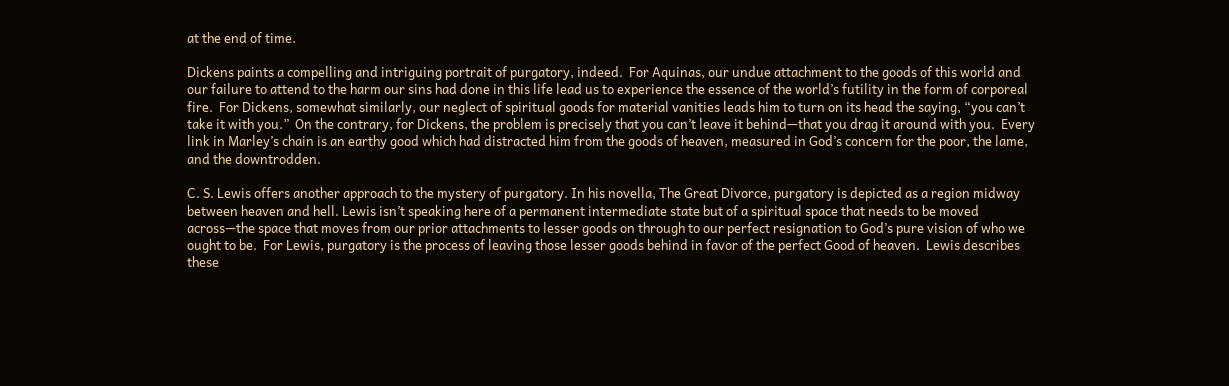at the end of time.

Dickens paints a compelling and intriguing portrait of purgatory, indeed.  For Aquinas, our undue attachment to the goods of this world and our failure to attend to the harm our sins had done in this life lead us to experience the essence of the world’s futility in the form of corporeal fire.  For Dickens, somewhat similarly, our neglect of spiritual goods for material vanities leads him to turn on its head the saying, “you can’t take it with you.”  On the contrary, for Dickens, the problem is precisely that you can’t leave it behind—that you drag it around with you.  Every link in Marley’s chain is an earthy good which had distracted him from the goods of heaven, measured in God’s concern for the poor, the lame, and the downtrodden.

C. S. Lewis offers another approach to the mystery of purgatory. In his novella, The Great Divorce, purgatory is depicted as a region midway between heaven and hell. Lewis isn’t speaking here of a permanent intermediate state but of a spiritual space that needs to be moved across—the space that moves from our prior attachments to lesser goods on through to our perfect resignation to God’s pure vision of who we ought to be.  For Lewis, purgatory is the process of leaving those lesser goods behind in favor of the perfect Good of heaven.  Lewis describes these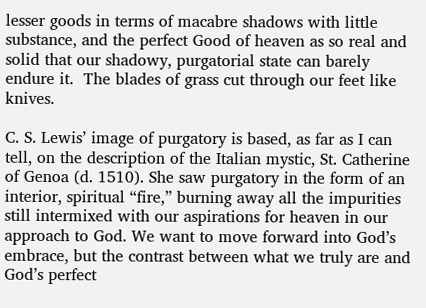lesser goods in terms of macabre shadows with little substance, and the perfect Good of heaven as so real and solid that our shadowy, purgatorial state can barely endure it.  The blades of grass cut through our feet like knives.

C. S. Lewis’ image of purgatory is based, as far as I can tell, on the description of the Italian mystic, St. Catherine of Genoa (d. 1510). She saw purgatory in the form of an interior, spiritual “fire,” burning away all the impurities still intermixed with our aspirations for heaven in our approach to God. We want to move forward into God’s embrace, but the contrast between what we truly are and God’s perfect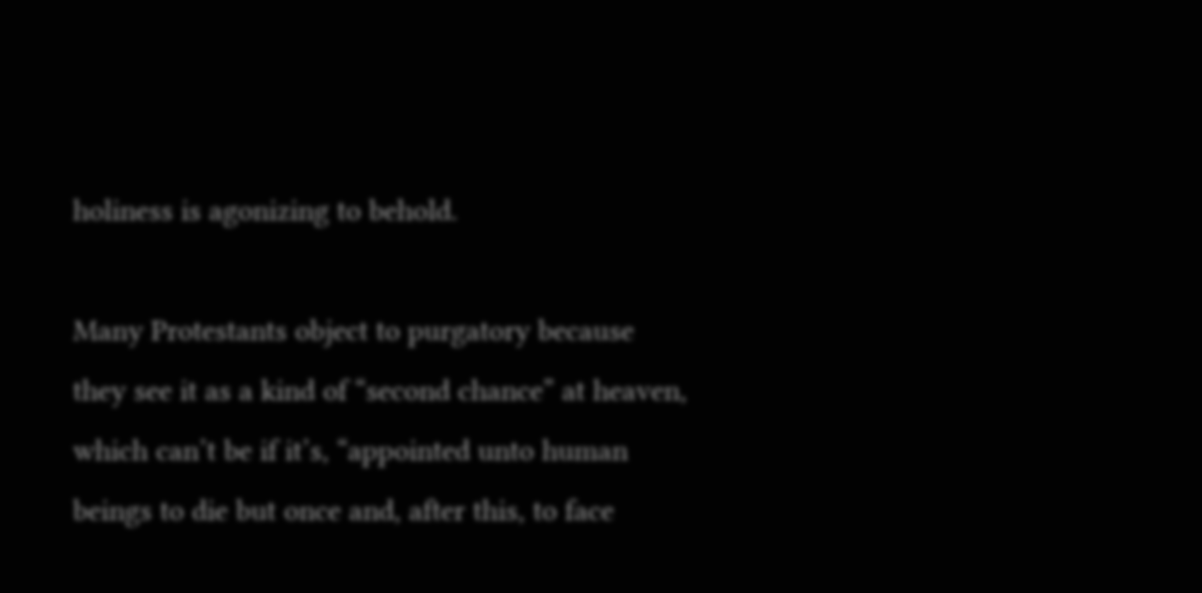holiness is agonizing to behold.

Many Protestants object to purgatory because they see it as a kind of “second chance” at heaven, which can’t be if it’s, “appointed unto human beings to die but once and, after this, to face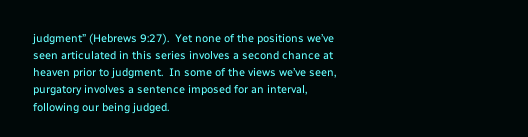judgment” (Hebrews 9:27).  Yet none of the positions we’ve seen articulated in this series involves a second chance at heaven prior to judgment.  In some of the views we’ve seen, purgatory involves a sentence imposed for an interval, following our being judged.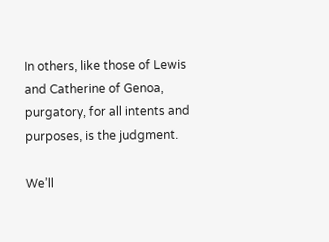In others, like those of Lewis and Catherine of Genoa, purgatory, for all intents and purposes, is the judgment.

We’ll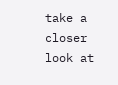take a closer look at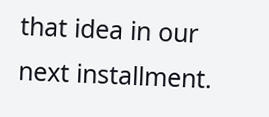that idea in our next installment.